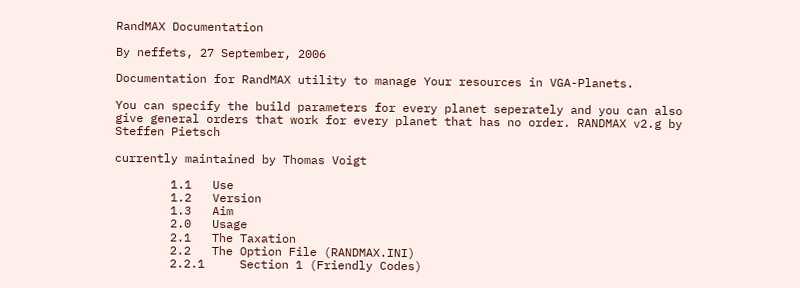RandMAX Documentation

By neffets, 27 September, 2006

Documentation for RandMAX utility to manage Your resources in VGA-Planets.

You can specify the build parameters for every planet seperately and you can also give general orders that work for every planet that has no order. RANDMAX v2.g by Steffen Pietsch

currently maintained by Thomas Voigt

        1.1   Use
        1.2   Version
        1.3   Aim
        2.0   Usage
        2.1   The Taxation
        2.2   The Option File (RANDMAX.INI)
        2.2.1     Section 1 (Friendly Codes)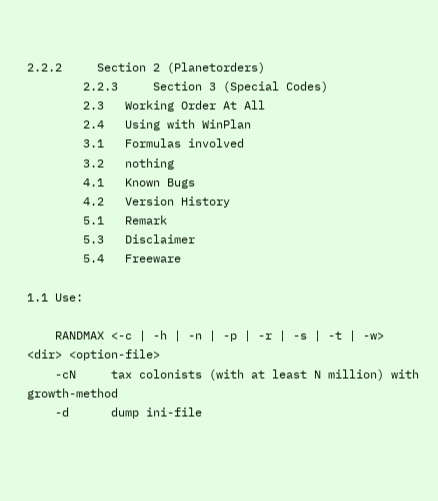2.2.2     Section 2 (Planetorders)
        2.2.3     Section 3 (Special Codes)
        2.3   Working Order At All
        2.4   Using with WinPlan
        3.1   Formulas involved
        3.2   nothing
        4.1   Known Bugs
        4.2   Version History
        5.1   Remark
        5.3   Disclaimer
        5.4   Freeware

1.1 Use:

    RANDMAX <-c | -h | -n | -p | -r | -s | -t | -w> <dir> <option-file>
    -cN     tax colonists (with at least N million) with growth-method
    -d      dump ini-file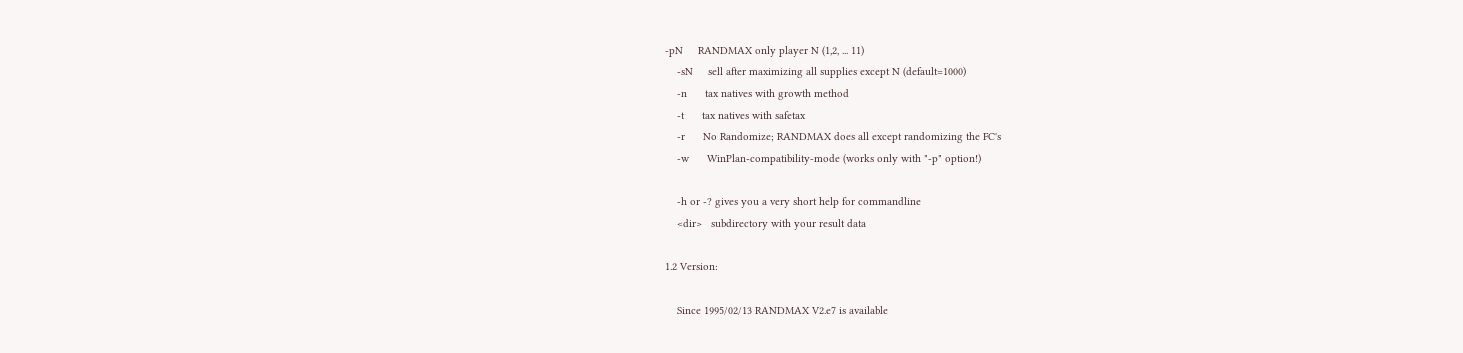-pN     RANDMAX only player N (1,2, ... 11)
    -sN     sell after maximizing all supplies except N (default=1000)
    -n      tax natives with growth method
    -t      tax natives with safetax
    -r      No Randomize; RANDMAX does all except randomizing the FC's
    -w      WinPlan-compatibility-mode (works only with "-p" option!)

    -h or -? gives you a very short help for commandline
    <dir>   subdirectory with your result data

1.2 Version:

    Since 1995/02/13 RANDMAX V2.e7 is available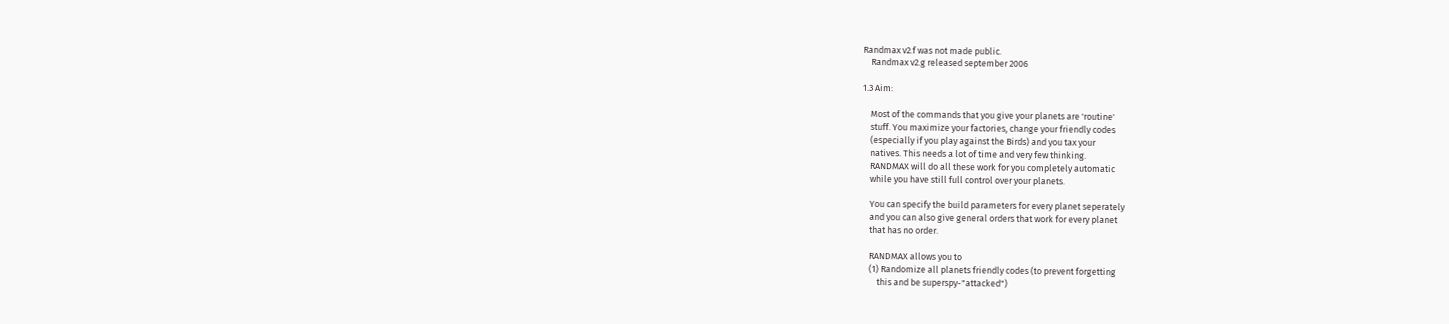Randmax v2.f was not made public.
    Randmax v2.g released september 2006

1.3 Aim:

    Most of the commands that you give your planets are 'routine'
    stuff. You maximize your factories, change your friendly codes
    (especially if you play against the Birds) and you tax your
    natives. This needs a lot of time and very few thinking.
    RANDMAX will do all these work for you completely automatic
    while you have still full control over your planets.

    You can specify the build parameters for every planet seperately
    and you can also give general orders that work for every planet
    that has no order.

    RANDMAX allows you to
    (1) Randomize all planets friendly codes (to prevent forgetting
        this and be superspy-"attacked")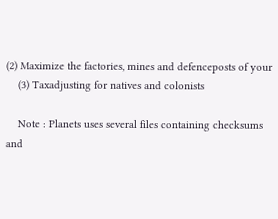(2) Maximize the factories, mines and defenceposts of your
    (3) Taxadjusting for natives and colonists

    Note : Planets uses several files containing checksums and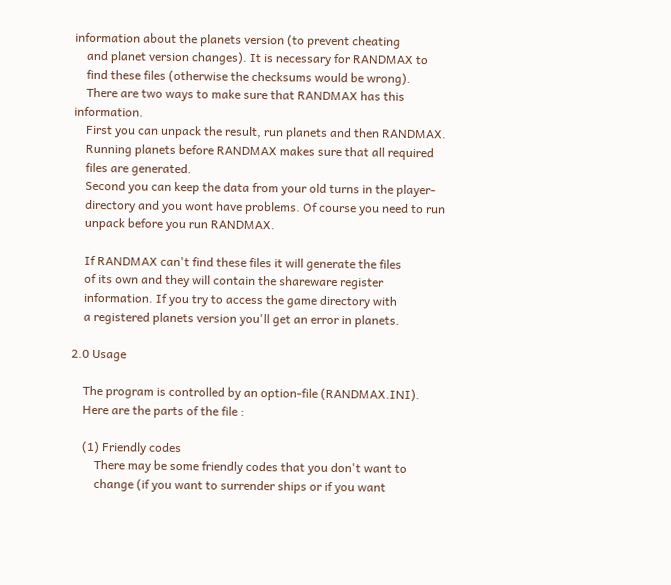information about the planets version (to prevent cheating
    and planet version changes). It is necessary for RANDMAX to
    find these files (otherwise the checksums would be wrong).
    There are two ways to make sure that RANDMAX has this information.
    First you can unpack the result, run planets and then RANDMAX.
    Running planets before RANDMAX makes sure that all required
    files are generated.
    Second you can keep the data from your old turns in the player-
    directory and you wont have problems. Of course you need to run
    unpack before you run RANDMAX.

    If RANDMAX can't find these files it will generate the files
    of its own and they will contain the shareware register
    information. If you try to access the game directory with
    a registered planets version you'll get an error in planets.

2.0 Usage

    The program is controlled by an option-file (RANDMAX.INI).
    Here are the parts of the file :

    (1) Friendly codes
        There may be some friendly codes that you don't want to
        change (if you want to surrender ships or if you want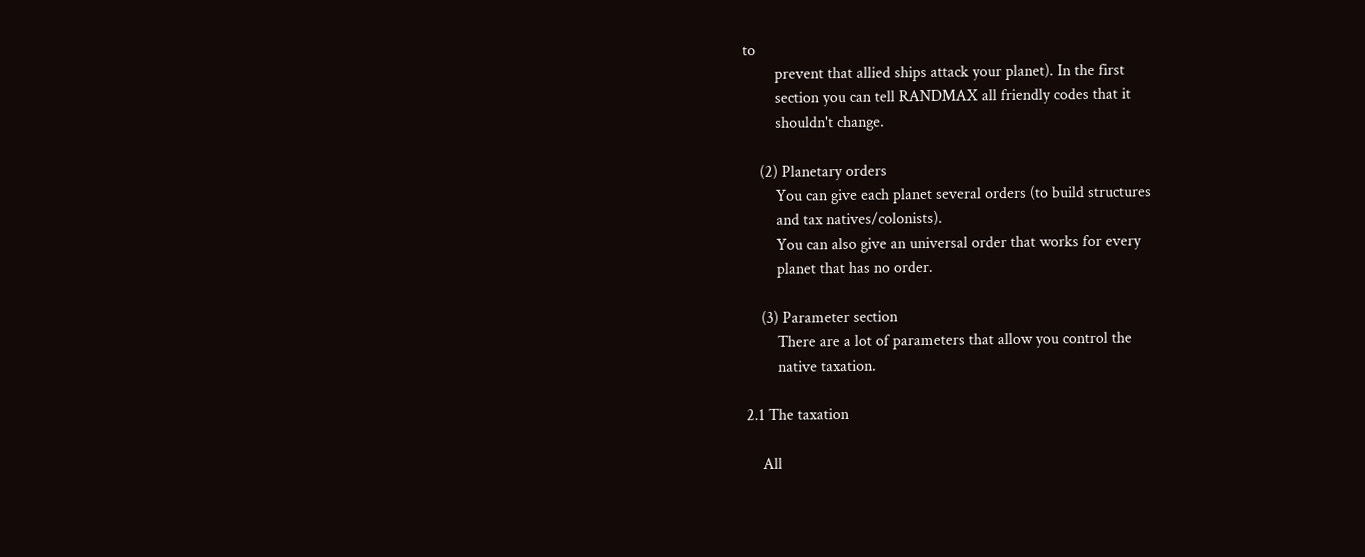to
        prevent that allied ships attack your planet). In the first
        section you can tell RANDMAX all friendly codes that it
        shouldn't change.

    (2) Planetary orders
        You can give each planet several orders (to build structures
        and tax natives/colonists).
        You can also give an universal order that works for every
        planet that has no order.

    (3) Parameter section
        There are a lot of parameters that allow you control the
        native taxation.

2.1 The taxation

    All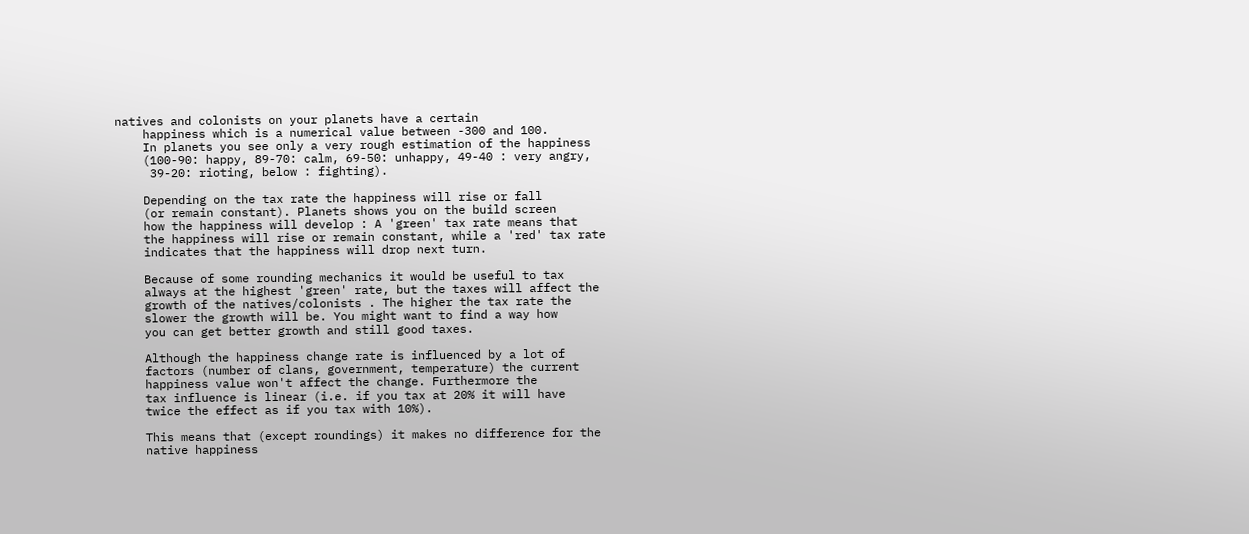natives and colonists on your planets have a certain
    happiness which is a numerical value between -300 and 100.
    In planets you see only a very rough estimation of the happiness
    (100-90: happy, 89-70: calm, 69-50: unhappy, 49-40 : very angry,
     39-20: rioting, below : fighting).

    Depending on the tax rate the happiness will rise or fall
    (or remain constant). Planets shows you on the build screen
    how the happiness will develop : A 'green' tax rate means that
    the happiness will rise or remain constant, while a 'red' tax rate
    indicates that the happiness will drop next turn.

    Because of some rounding mechanics it would be useful to tax
    always at the highest 'green' rate, but the taxes will affect the
    growth of the natives/colonists . The higher the tax rate the
    slower the growth will be. You might want to find a way how
    you can get better growth and still good taxes.

    Although the happiness change rate is influenced by a lot of
    factors (number of clans, government, temperature) the current
    happiness value won't affect the change. Furthermore the
    tax influence is linear (i.e. if you tax at 20% it will have
    twice the effect as if you tax with 10%).

    This means that (except roundings) it makes no difference for the
    native happiness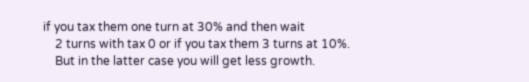if you tax them one turn at 30% and then wait
    2 turns with tax 0 or if you tax them 3 turns at 10%.
    But in the latter case you will get less growth.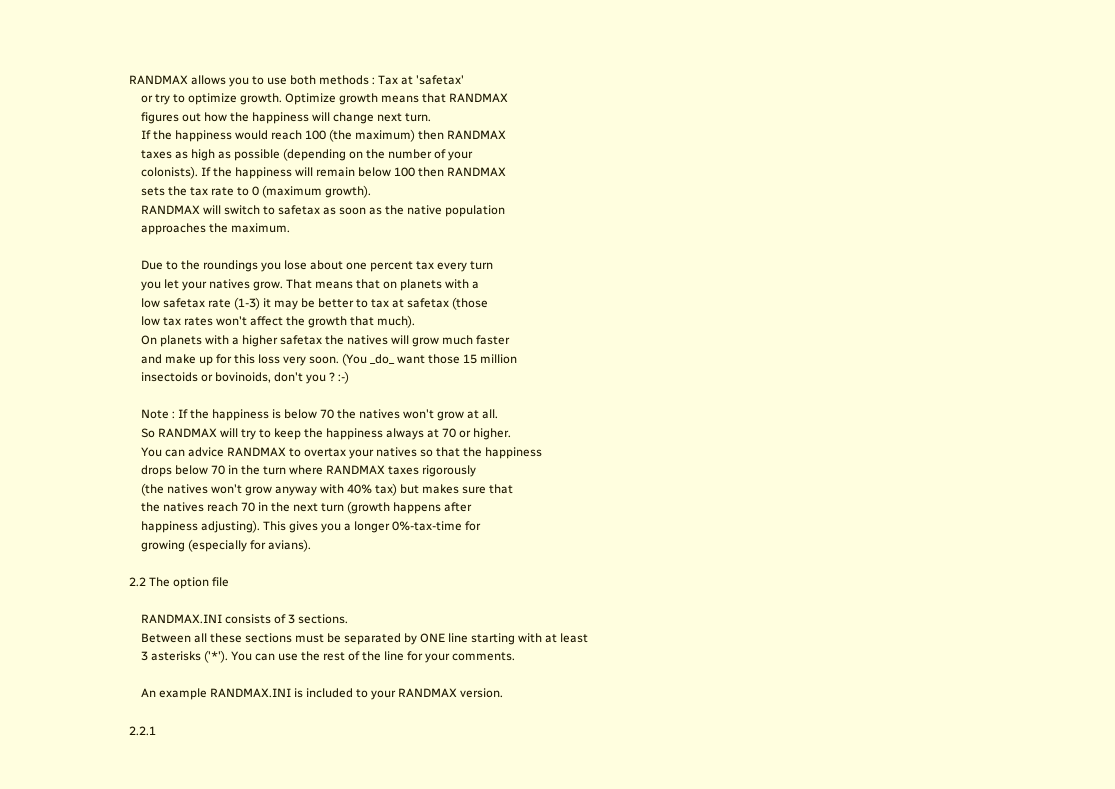RANDMAX allows you to use both methods : Tax at 'safetax'
    or try to optimize growth. Optimize growth means that RANDMAX
    figures out how the happiness will change next turn.
    If the happiness would reach 100 (the maximum) then RANDMAX
    taxes as high as possible (depending on the number of your
    colonists). If the happiness will remain below 100 then RANDMAX
    sets the tax rate to 0 (maximum growth).
    RANDMAX will switch to safetax as soon as the native population
    approaches the maximum.

    Due to the roundings you lose about one percent tax every turn
    you let your natives grow. That means that on planets with a
    low safetax rate (1-3) it may be better to tax at safetax (those
    low tax rates won't affect the growth that much).
    On planets with a higher safetax the natives will grow much faster
    and make up for this loss very soon. (You _do_ want those 15 million
    insectoids or bovinoids, don't you ? :-)

    Note : If the happiness is below 70 the natives won't grow at all.
    So RANDMAX will try to keep the happiness always at 70 or higher.
    You can advice RANDMAX to overtax your natives so that the happiness
    drops below 70 in the turn where RANDMAX taxes rigorously
    (the natives won't grow anyway with 40% tax) but makes sure that
    the natives reach 70 in the next turn (growth happens after
    happiness adjusting). This gives you a longer 0%-tax-time for
    growing (especially for avians).

2.2 The option file

    RANDMAX.INI consists of 3 sections.
    Between all these sections must be separated by ONE line starting with at least
    3 asterisks ('*'). You can use the rest of the line for your comments.

    An example RANDMAX.INI is included to your RANDMAX version.

2.2.1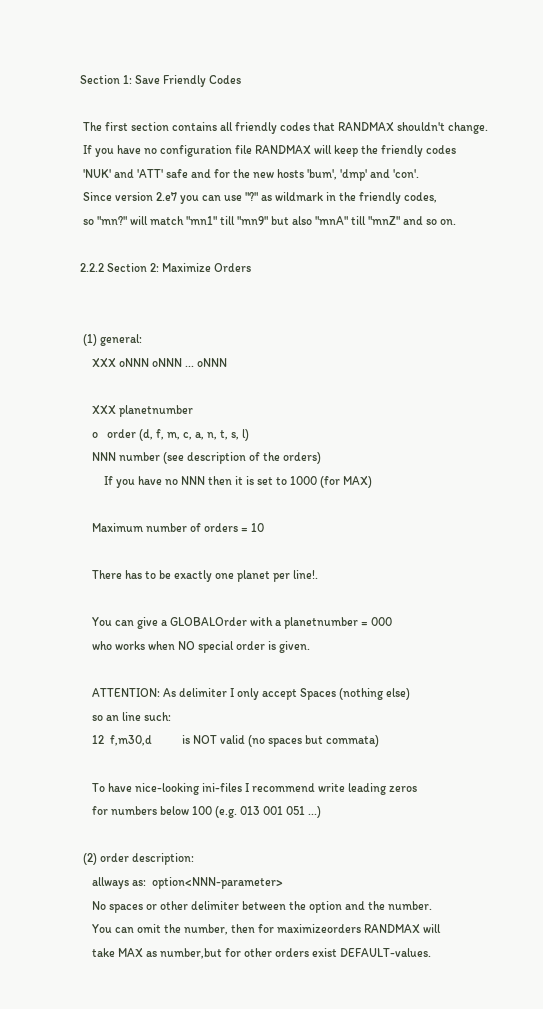Section 1: Save Friendly Codes

 The first section contains all friendly codes that RANDMAX shouldn't change.
 If you have no configuration file RANDMAX will keep the friendly codes
 'NUK' and 'ATT' safe and for the new hosts 'bum', 'dmp' and 'con'.
 Since version 2.e7 you can use "?" as wildmark in the friendly codes,
 so "mn?" will match "mn1" till "mn9" but also "mnA" till "mnZ" and so on.

2.2.2 Section 2: Maximize Orders


 (1) general:
    XXX oNNN oNNN ... oNNN

    XXX planetnumber
    o   order (d, f, m, c, a, n, t, s, l)
    NNN number (see description of the orders)
        If you have no NNN then it is set to 1000 (for MAX)

    Maximum number of orders = 10

    There has to be exactly one planet per line!.

    You can give a GLOBALOrder with a planetnumber = 000
    who works when NO special order is given.

    ATTENTION: As delimiter I only accept Spaces (nothing else)
    so an line such:
    12  f,m30,d          is NOT valid (no spaces but commata)

    To have nice-looking ini-files I recommend write leading zeros
    for numbers below 100 (e.g. 013 001 051 ...)

 (2) order description:
    allways as:  option<NNN-parameter>
    No spaces or other delimiter between the option and the number.
    You can omit the number, then for maximizeorders RANDMAX will
    take MAX as number,but for other orders exist DEFAULT-values.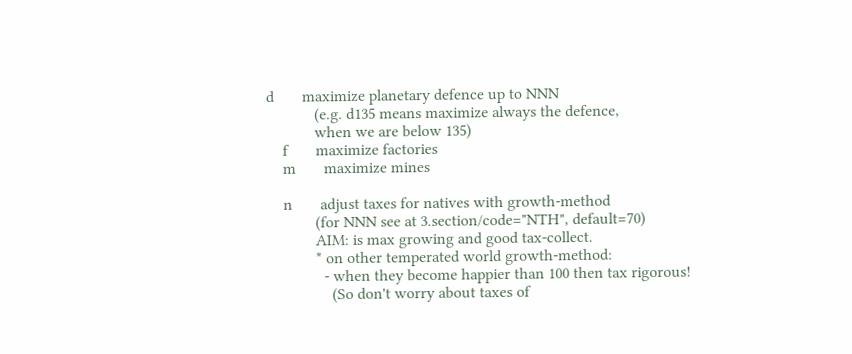d       maximize planetary defence up to NNN
            (e.g. d135 means maximize always the defence,
            when we are below 135)
    f       maximize factories
    m       maximize mines

    n       adjust taxes for natives with growth-method
            (for NNN see at 3.section/code="NTH", default=70)
            AIM: is max growing and good tax-collect.
            * on other temperated world growth-method:
              - when they become happier than 100 then tax rigorous!
                (So don't worry about taxes of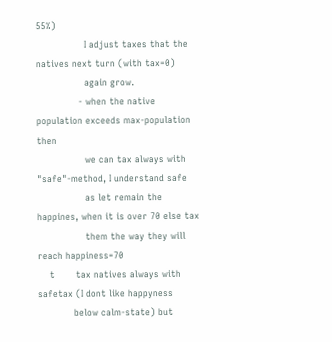55%)
                I adjust taxes that the natives next turn (with tax=0)
                again grow.
              - when the native population exceeds max-population then
                we can tax always with "safe"-method, I understand safe
                as let remain the happines, when it is over 70 else tax
                them the way they will reach happiness=70
    t       tax natives always with safetax (I dont like happyness
            below calm-state) but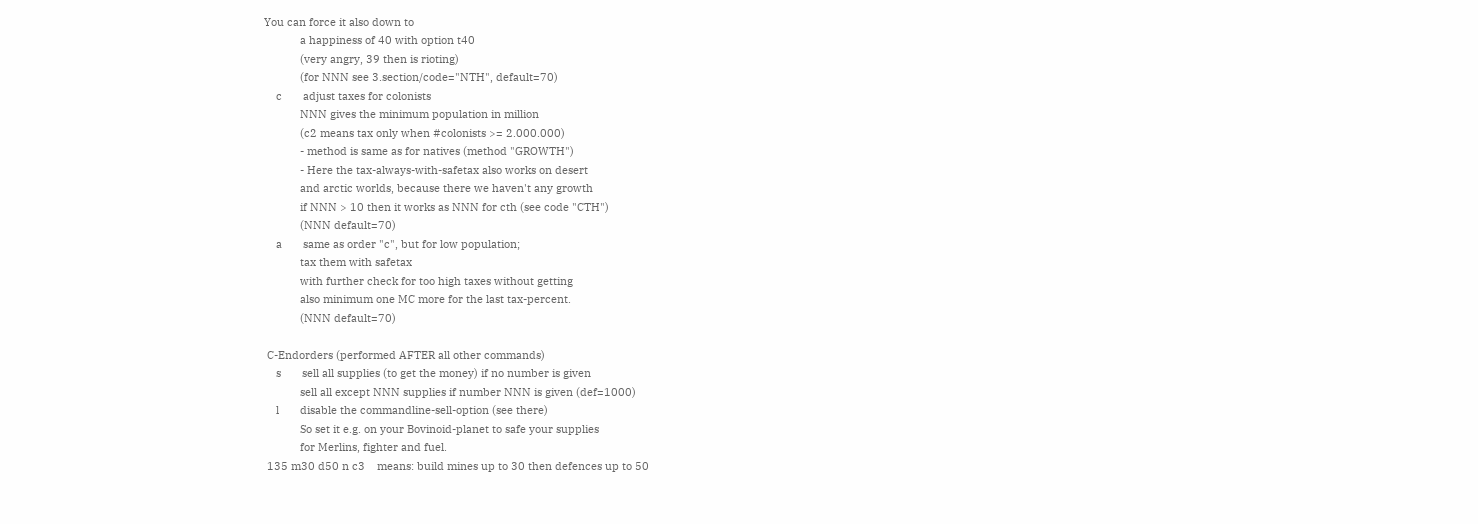You can force it also down to
            a happiness of 40 with option t40
            (very angry, 39 then is rioting)
            (for NNN see 3.section/code="NTH", default=70)
    c       adjust taxes for colonists
            NNN gives the minimum population in million
            (c2 means tax only when #colonists >= 2.000.000)
            - method is same as for natives (method "GROWTH")
            - Here the tax-always-with-safetax also works on desert
            and arctic worlds, because there we haven't any growth
            if NNN > 10 then it works as NNN for cth (see code "CTH")
            (NNN default=70)
    a       same as order "c", but for low population;
            tax them with safetax
            with further check for too high taxes without getting
            also minimum one MC more for the last tax-percent.
            (NNN default=70)

 C-Endorders (performed AFTER all other commands)
    s       sell all supplies (to get the money) if no number is given
            sell all except NNN supplies if number NNN is given (def=1000)
    l       disable the commandline-sell-option (see there)
            So set it e.g. on your Bovinoid-planet to safe your supplies
            for Merlins, fighter and fuel.
 135 m30 d50 n c3    means: build mines up to 30 then defences up to 50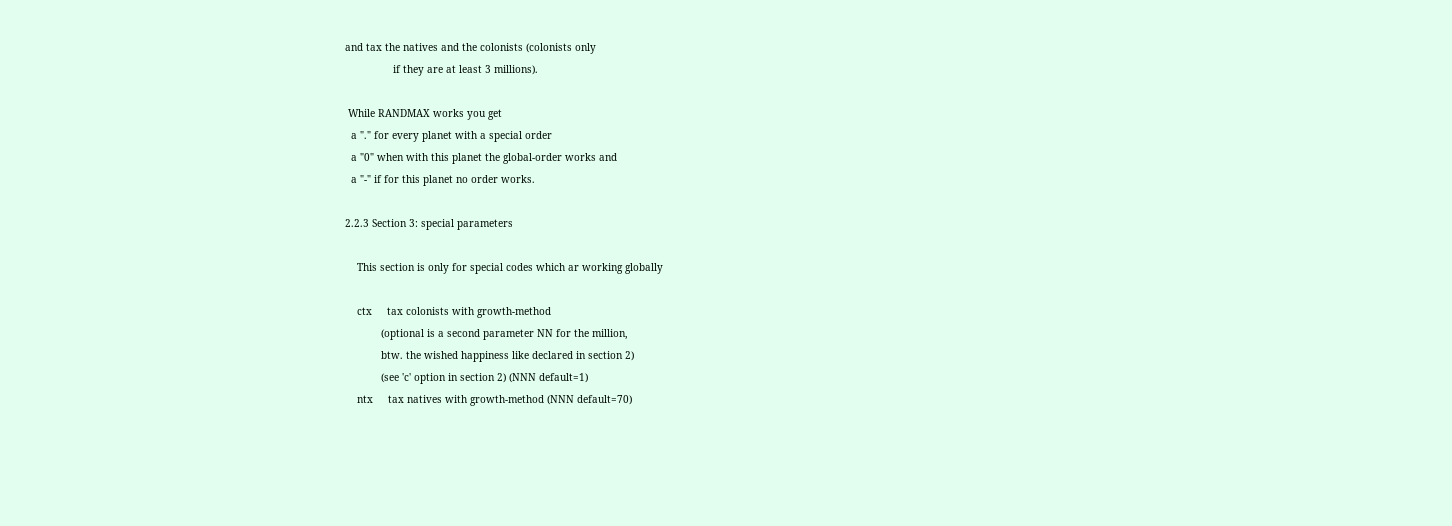and tax the natives and the colonists (colonists only
                if they are at least 3 millions).

 While RANDMAX works you get
  a "." for every planet with a special order
  a "0" when with this planet the global-order works and
  a "-" if for this planet no order works.

2.2.3 Section 3: special parameters

    This section is only for special codes which ar working globally

    ctx     tax colonists with growth-method
            (optional is a second parameter NN for the million,
            btw. the wished happiness like declared in section 2)
            (see 'c' option in section 2) (NNN default=1)
    ntx     tax natives with growth-method (NNN default=70)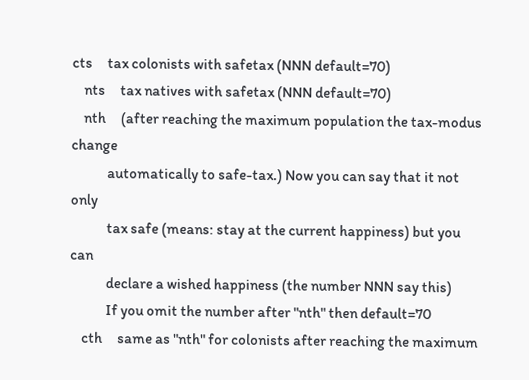cts     tax colonists with safetax (NNN default=70)
    nts     tax natives with safetax (NNN default=70)
    nth     (after reaching the maximum population the tax-modus change
            automatically to safe-tax.) Now you can say that it not only
            tax safe (means: stay at the current happiness) but you can
            declare a wished happiness (the number NNN say this)
            If you omit the number after "nth" then default=70
    cth     same as "nth" for colonists after reaching the maximum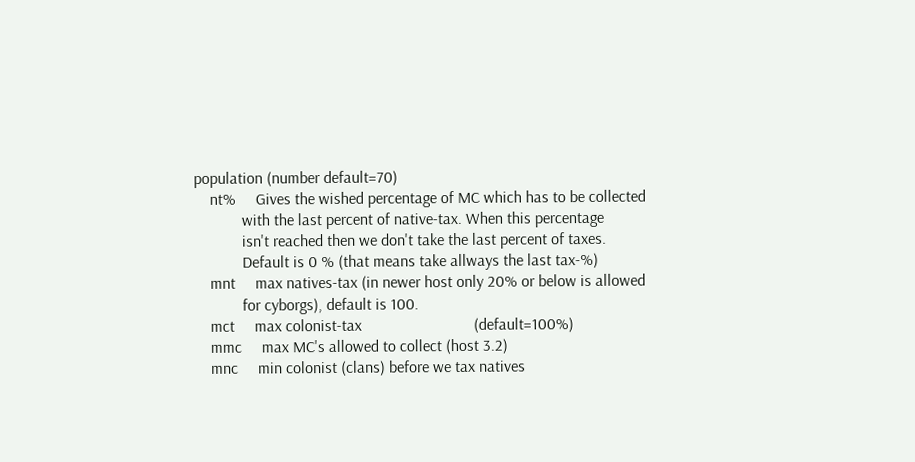population (number default=70)
    nt%     Gives the wished percentage of MC which has to be collected
            with the last percent of native-tax. When this percentage
            isn't reached then we don't take the last percent of taxes.
            Default is 0 % (that means take allways the last tax-%)
    mnt     max natives-tax (in newer host only 20% or below is allowed
            for cyborgs), default is 100.
    mct     max colonist-tax                            (default=100%)
    mmc     max MC's allowed to collect (host 3.2)
    mnc     min colonist (clans) before we tax natives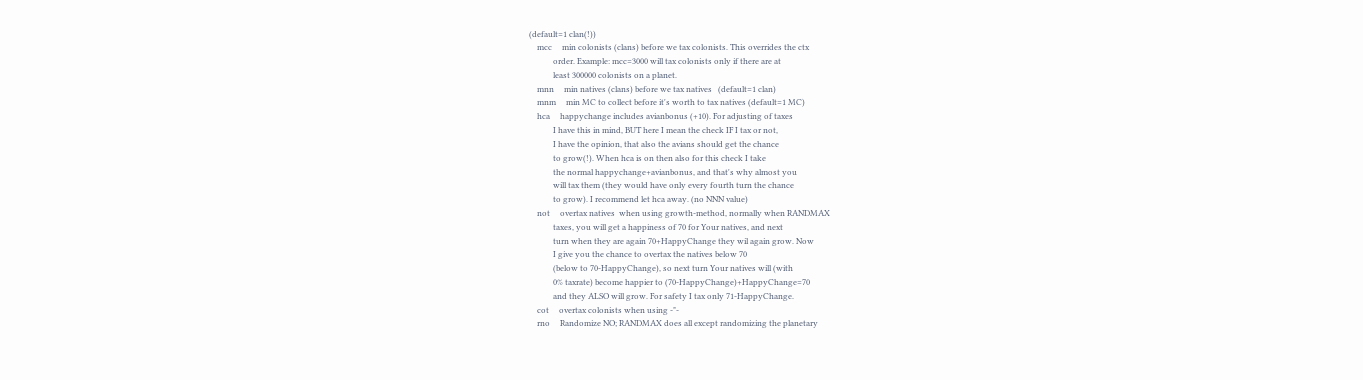(default=1 clan(!))
    mcc     min colonists (clans) before we tax colonists. This overrides the ctx
            order. Example: mcc=3000 will tax colonists only if there are at
            least 300000 colonists on a planet.
    mnn     min natives (clans) before we tax natives   (default=1 clan)
    mnm     min MC to collect before it's worth to tax natives (default=1 MC)
    hca     happychange includes avianbonus (+10). For adjusting of taxes
            I have this in mind, BUT here I mean the check IF I tax or not,
            I have the opinion, that also the avians should get the chance
            to grow(!). When hca is on then also for this check I take
            the normal happychange+avianbonus, and that's why almost you
            will tax them (they would have only every fourth turn the chance
            to grow). I recommend let hca away. (no NNN value)
    not     overtax natives  when using growth-method, normally when RANDMAX
            taxes, you will get a happiness of 70 for Your natives, and next
            turn when they are again 70+HappyChange they wil again grow. Now
            I give you the chance to overtax the natives below 70
            (below to 70-HappyChange), so next turn Your natives will (with
            0% taxrate) become happier to (70-HappyChange)+HappyChange=70
            and they ALSO will grow. For safety I tax only 71-HappyChange.
    cot     overtax colonists when using -"-
    rno     Randomize NO; RANDMAX does all except randomizing the planetary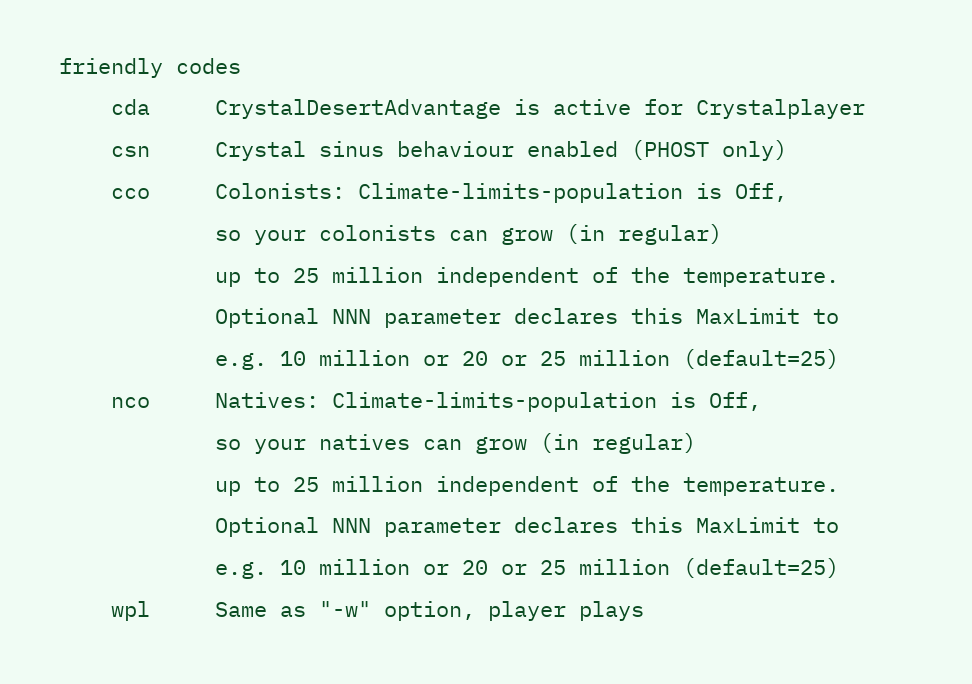friendly codes
    cda     CrystalDesertAdvantage is active for Crystalplayer
    csn     Crystal sinus behaviour enabled (PHOST only)
    cco     Colonists: Climate-limits-population is Off,
            so your colonists can grow (in regular)
            up to 25 million independent of the temperature.
            Optional NNN parameter declares this MaxLimit to
            e.g. 10 million or 20 or 25 million (default=25)
    nco     Natives: Climate-limits-population is Off,
            so your natives can grow (in regular)
            up to 25 million independent of the temperature.
            Optional NNN parameter declares this MaxLimit to
            e.g. 10 million or 20 or 25 million (default=25)
    wpl     Same as "-w" option, player plays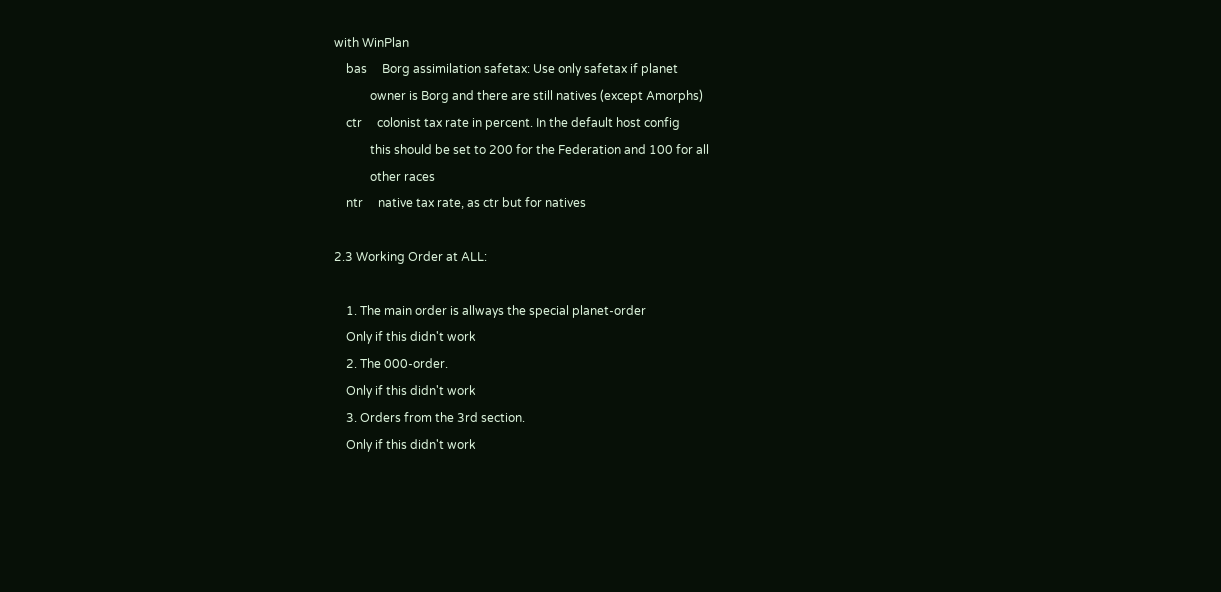with WinPlan
    bas     Borg assimilation safetax: Use only safetax if planet
            owner is Borg and there are still natives (except Amorphs)
    ctr     colonist tax rate in percent. In the default host config
            this should be set to 200 for the Federation and 100 for all
            other races
    ntr     native tax rate, as ctr but for natives

2.3 Working Order at ALL:

    1. The main order is allways the special planet-order
    Only if this didn't work
    2. The 000-order.
    Only if this didn't work
    3. Orders from the 3rd section.
    Only if this didn't work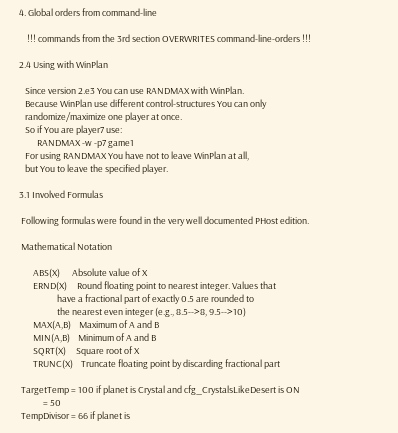4. Global orders from command-line

    !!! commands from the 3rd section OVERWRITES command-line-orders !!!

2.4 Using with WinPlan

   Since version 2.e3 You can use RANDMAX with WinPlan.
   Because WinPlan use different control-structures You can only
   randomize/maximize one player at once.
   So if You are player7 use:
         RANDMAX -w -p7 game1
   For using RANDMAX You have not to leave WinPlan at all,
   but You to leave the specified player.

3.1 Involved Formulas

 Following formulas were found in the very well documented PHost edition.

 Mathematical Notation

       ABS(X)      Absolute value of X
       ERND(X)     Round floating point to nearest integer. Values that
                   have a fractional part of exactly 0.5 are rounded to
                   the nearest even integer (e.g., 8.5-->8, 9.5-->10)
       MAX(A,B)    Maximum of A and B
       MIN(A,B)    Minimum of A and B
       SQRT(X)     Square root of X
       TRUNC(X)    Truncate floating point by discarding fractional part

 TargetTemp = 100 if planet is Crystal and cfg_CrystalsLikeDesert is ON
            = 50
 TempDivisor = 66 if planet is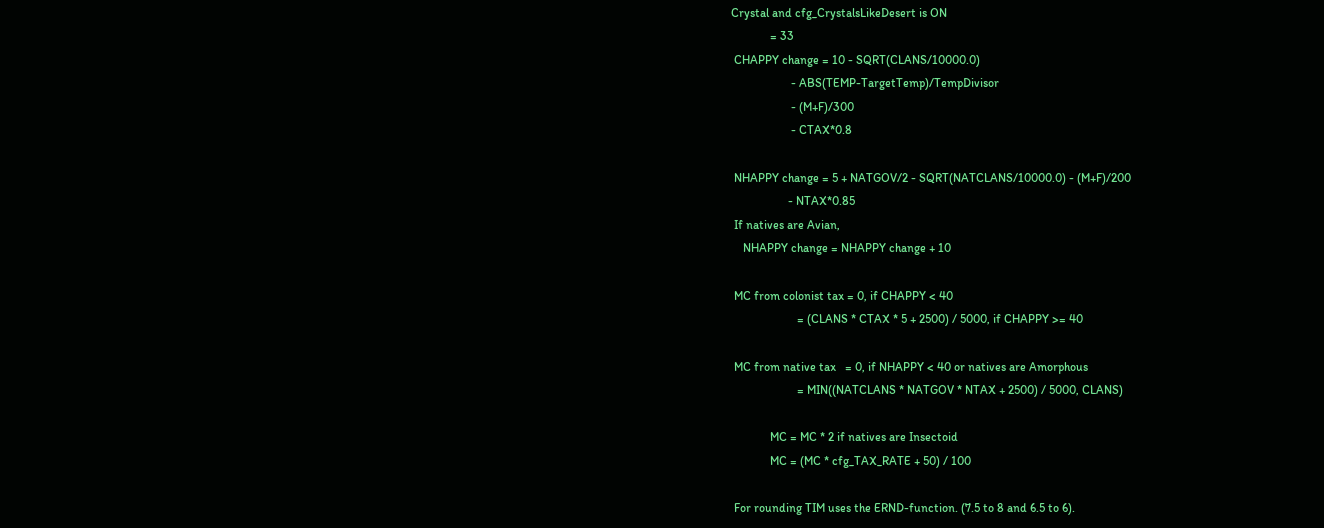Crystal and cfg_CrystalsLikeDesert is ON
             = 33
 CHAPPY change = 10 - SQRT(CLANS/10000.0)
                    - ABS(TEMP-TargetTemp)/TempDivisor
                    - (M+F)/300
                    - CTAX*0.8

 NHAPPY change = 5 + NATGOV/2 - SQRT(NATCLANS/10000.0) - (M+F)/200
                   - NTAX*0.85
 If natives are Avian,
    NHAPPY change = NHAPPY change + 10

 MC from colonist tax = 0, if CHAPPY < 40
                      = (CLANS * CTAX * 5 + 2500) / 5000, if CHAPPY >= 40

 MC from native tax   = 0, if NHAPPY < 40 or natives are Amorphous
                      = MIN((NATCLANS * NATGOV * NTAX + 2500) / 5000, CLANS)

             MC = MC * 2 if natives are Insectoid
             MC = (MC * cfg_TAX_RATE + 50) / 100

 For rounding TIM uses the ERND-function. (7.5 to 8 and 6.5 to 6).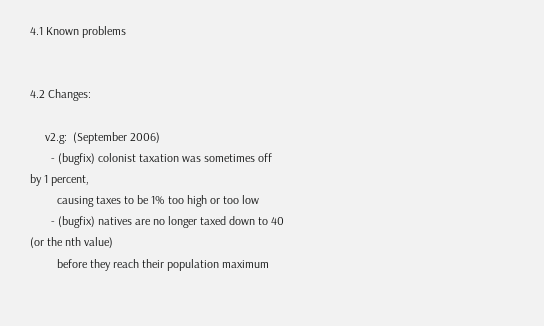4.1 Known problems


4.2 Changes:

     v2.g:  (September 2006)
       - (bugfix) colonist taxation was sometimes off by 1 percent,
         causing taxes to be 1% too high or too low
       - (bugfix) natives are no longer taxed down to 40 (or the nth value)
         before they reach their population maximum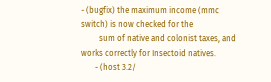- (bugfix) the maximum income (mmc switch) is now checked for the
         sum of native and colonist taxes, and works correctly for Insectoid natives.
       - (host 3.2/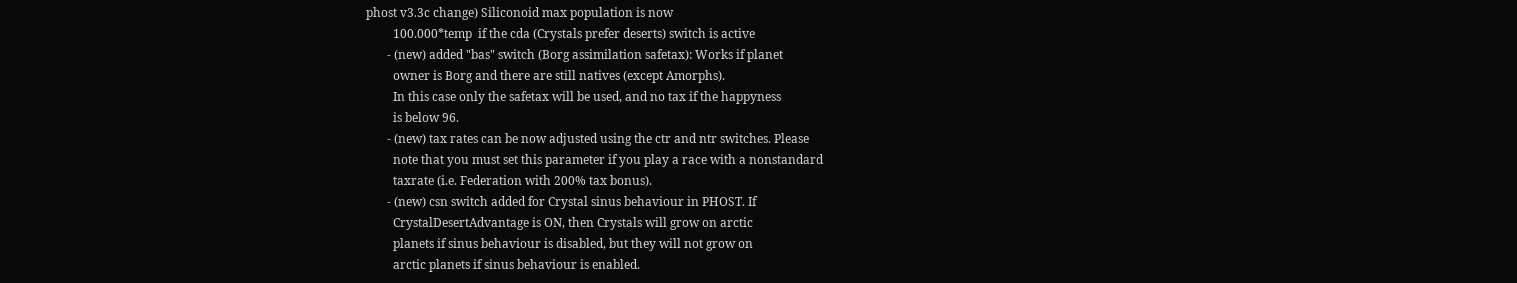phost v3.3c change) Siliconoid max population is now
         100.000*temp  if the cda (Crystals prefer deserts) switch is active
       - (new) added "bas" switch (Borg assimilation safetax): Works if planet
         owner is Borg and there are still natives (except Amorphs).
         In this case only the safetax will be used, and no tax if the happyness
         is below 96.
       - (new) tax rates can be now adjusted using the ctr and ntr switches. Please
         note that you must set this parameter if you play a race with a nonstandard
         taxrate (i.e. Federation with 200% tax bonus).
       - (new) csn switch added for Crystal sinus behaviour in PHOST. If
         CrystalDesertAdvantage is ON, then Crystals will grow on arctic
         planets if sinus behaviour is disabled, but they will not grow on
         arctic planets if sinus behaviour is enabled.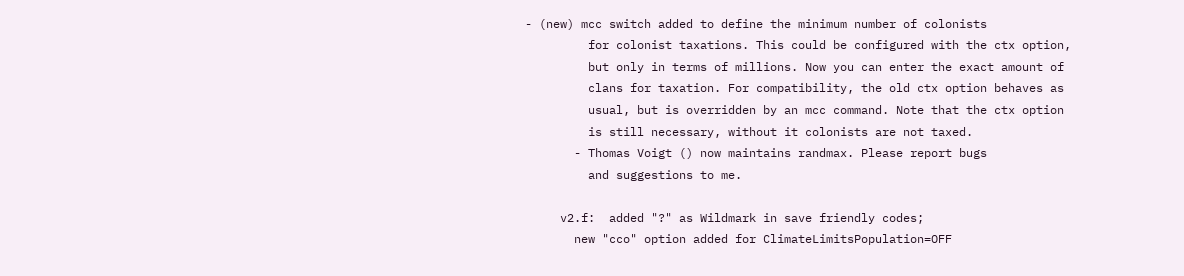- (new) mcc switch added to define the minimum number of colonists
         for colonist taxations. This could be configured with the ctx option,
         but only in terms of millions. Now you can enter the exact amount of
         clans for taxation. For compatibility, the old ctx option behaves as
         usual, but is overridden by an mcc command. Note that the ctx option
         is still necessary, without it colonists are not taxed.
       - Thomas Voigt () now maintains randmax. Please report bugs
         and suggestions to me.

     v2.f:  added "?" as Wildmark in save friendly codes;
       new "cco" option added for ClimateLimitsPopulation=OFF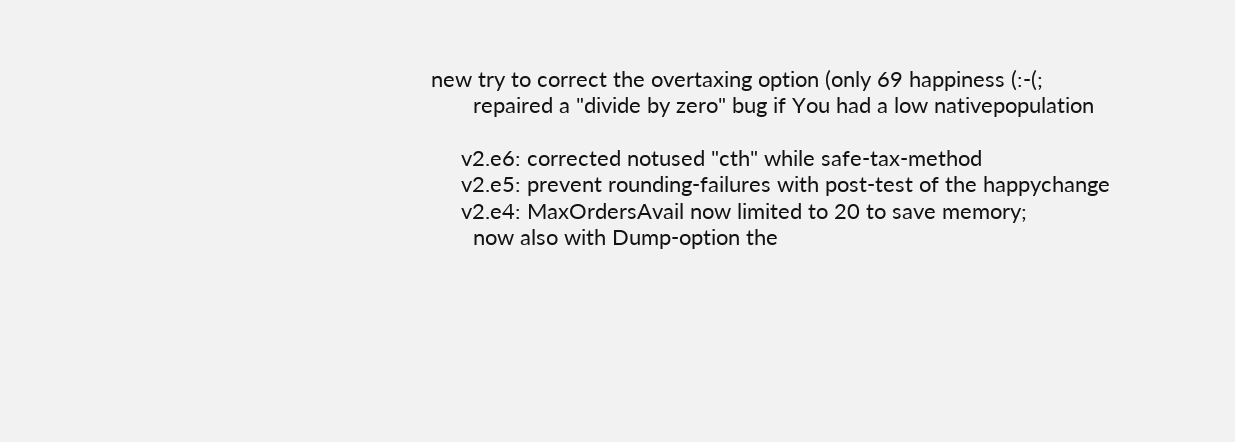new try to correct the overtaxing option (only 69 happiness (:-(;
       repaired a "divide by zero" bug if You had a low nativepopulation

     v2.e6: corrected notused "cth" while safe-tax-method
     v2.e5: prevent rounding-failures with post-test of the happychange
     v2.e4: MaxOrdersAvail now limited to 20 to save memory;
       now also with Dump-option the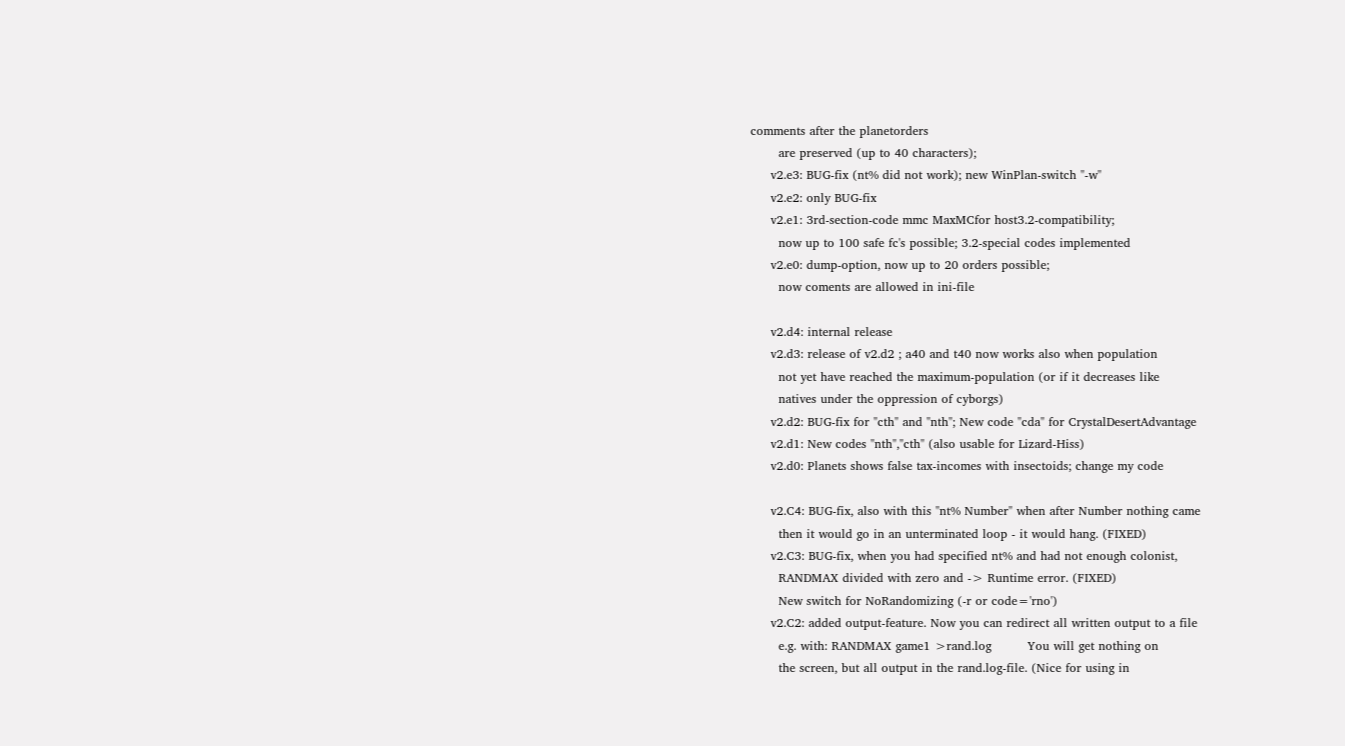comments after the planetorders
       are preserved (up to 40 characters);
     v2.e3: BUG-fix (nt% did not work); new WinPlan-switch "-w"
     v2.e2: only BUG-fix
     v2.e1: 3rd-section-code mmc MaxMCfor host3.2-compatibility;
       now up to 100 safe fc's possible; 3.2-special codes implemented
     v2.e0: dump-option, now up to 20 orders possible;
       now coments are allowed in ini-file

     v2.d4: internal release
     v2.d3: release of v2.d2 ; a40 and t40 now works also when population
       not yet have reached the maximum-population (or if it decreases like
       natives under the oppression of cyborgs)
     v2.d2: BUG-fix for "cth" and "nth"; New code "cda" for CrystalDesertAdvantage
     v2.d1: New codes "nth","cth" (also usable for Lizard-Hiss)
     v2.d0: Planets shows false tax-incomes with insectoids; change my code

     v2.C4: BUG-fix, also with this "nt% Number" when after Number nothing came
       then it would go in an unterminated loop - it would hang. (FIXED)
     v2.C3: BUG-fix, when you had specified nt% and had not enough colonist,
       RANDMAX divided with zero and -> Runtime error. (FIXED)
       New switch for NoRandomizing (-r or code='rno')
     v2.C2: added output-feature. Now you can redirect all written output to a file
       e.g. with: RANDMAX game1 >rand.log         You will get nothing on
       the screen, but all output in the rand.log-file. (Nice for using in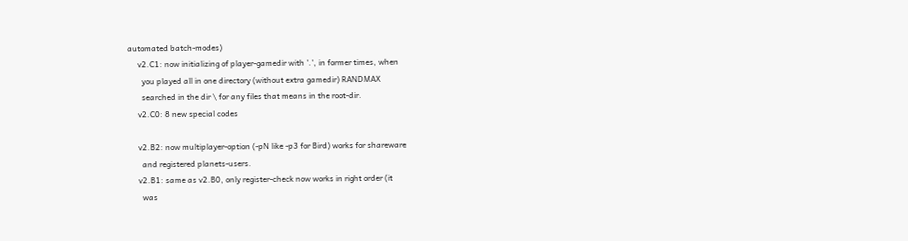automated batch-modes)
     v2.C1: now initializing of player-gamedir with '.', in former times, when
       you played all in one directory (without extra gamedir) RANDMAX
       searched in the dir \ for any files that means in the root-dir.
     v2.C0: 8 new special codes

     v2.B2: now multiplayer-option (-pN like -p3 for Bird) works for shareware
       and registered planets-users.
     v2.B1: same as v2.B0, only register-check now works in right order (it
       was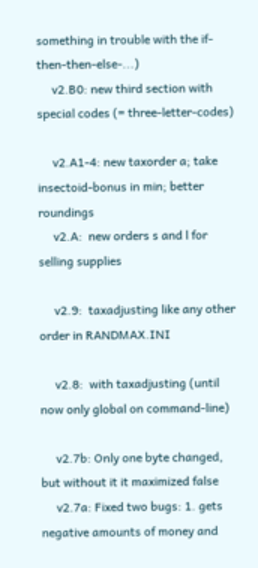something in trouble with the if-then-then-else-...)
     v2.B0: new third section with special codes (= three-letter-codes)

     v2.A1-4: new taxorder a; take insectoid-bonus in min; better roundings
     v2.A:  new orders s and l for selling supplies

     v2.9:  taxadjusting like any other order in RANDMAX.INI

     v2.8:  with taxadjusting (until now only global on command-line)

     v2.7b: Only one byte changed, but without it it maximized false
     v2.7a: Fixed two bugs: 1. gets negative amounts of money and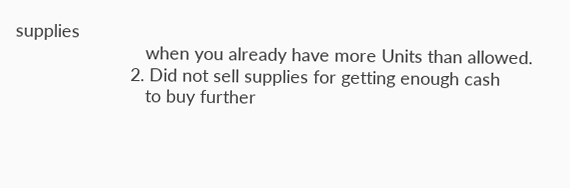supplies
                          when you already have more Units than allowed.
                       2. Did not sell supplies for getting enough cash
                          to buy further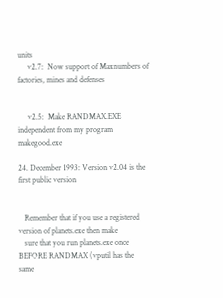units
     v2.7:  Now support of Maxnumbers of factories, mines and defenses


     v2.5:  Make RANDMAX.EXE independent from my program makegood.exe

24. December 1993: Version v2.04 is the first public version


   Remember that if you use a registered version of planets.exe then make
   sure that you run planets.exe once BEFORE RANDMAX (vputil has the same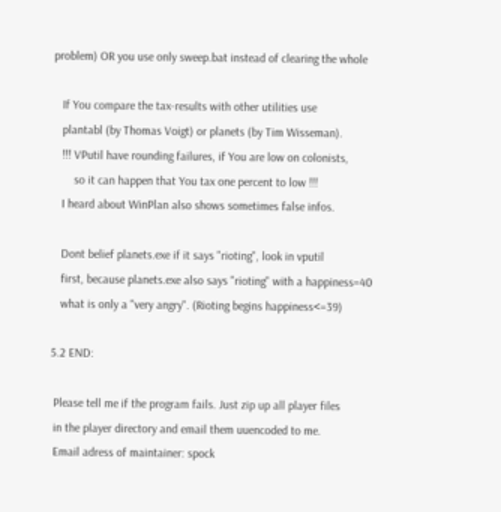problem) OR you use only sweep.bat instead of clearing the whole

   If You compare the tax-results with other utilities use
   plantabl (by Thomas Voigt) or planets (by Tim Wisseman).
   !!! VPutil have rounding failures, if You are low on colonists,
       so it can happen that You tax one percent to low !!!
   I heard about WinPlan also shows sometimes false infos.

   Dont belief planets.exe if it says "rioting", look in vputil
   first, because planets.exe also says "rioting" with a happiness=40
   what is only a "very angry". (Rioting begins happiness<=39)

5.2 END:

 Please tell me if the program fails. Just zip up all player files
 in the player directory and email them uuencoded to me.
 Email adress of maintainer: spock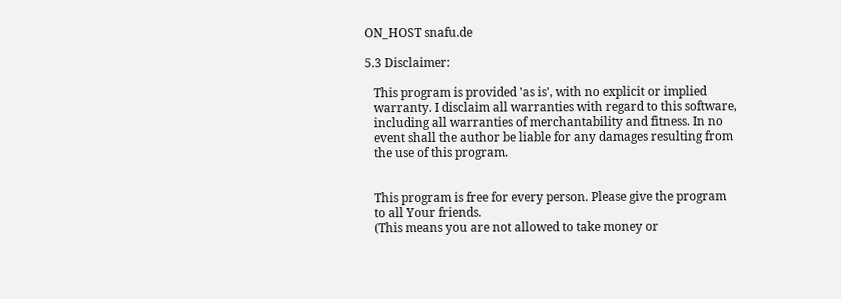ON_HOST snafu.de

5.3 Disclaimer:

   This program is provided 'as is', with no explicit or implied
   warranty. I disclaim all warranties with regard to this software,
   including all warranties of merchantability and fitness. In no
   event shall the author be liable for any damages resulting from
   the use of this program.


   This program is free for every person. Please give the program
   to all Your friends.
   (This means you are not allowed to take money or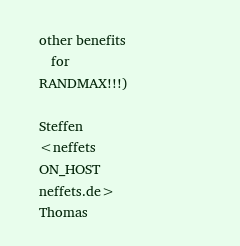other benefits
   for RANDMAX!!!)

Steffen <neffets ON_HOST neffets.de> Thomas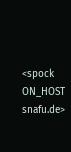<spock ON_HOST snafu.de>